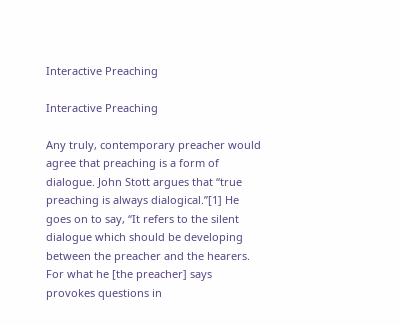Interactive Preaching

Interactive Preaching

Any truly, contemporary preacher would agree that preaching is a form of dialogue. John Stott argues that “true preaching is always dialogical.”[1] He goes on to say, “It refers to the silent dialogue which should be developing between the preacher and the hearers. For what he [the preacher] says provokes questions in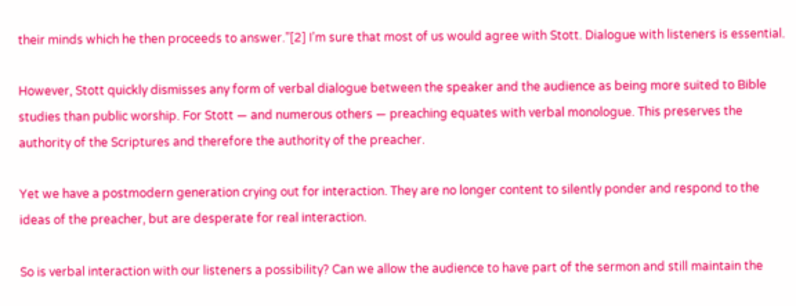their minds which he then proceeds to answer.”[2] I’m sure that most of us would agree with Stott. Dialogue with listeners is essential.

However, Stott quickly dismisses any form of verbal dialogue between the speaker and the audience as being more suited to Bible studies than public worship. For Stott — and numerous others — preaching equates with verbal monologue. This preserves the authority of the Scriptures and therefore the authority of the preacher.

Yet we have a postmodern generation crying out for interaction. They are no longer content to silently ponder and respond to the ideas of the preacher, but are desperate for real interaction.

So is verbal interaction with our listeners a possibility? Can we allow the audience to have part of the sermon and still maintain the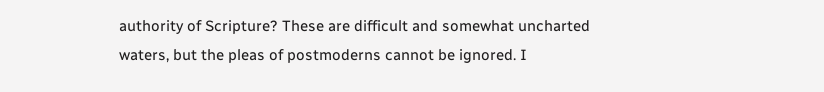authority of Scripture? These are difficult and somewhat uncharted waters, but the pleas of postmoderns cannot be ignored. I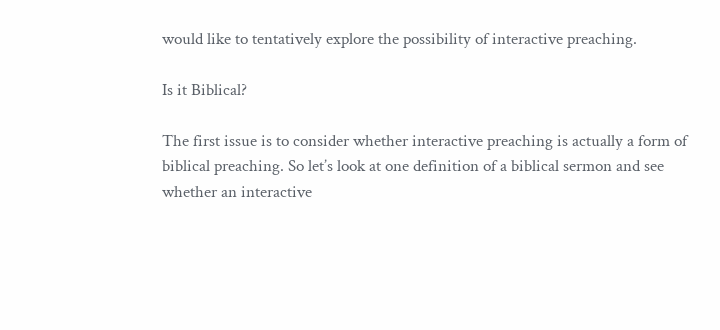would like to tentatively explore the possibility of interactive preaching.

Is it Biblical?

The first issue is to consider whether interactive preaching is actually a form of biblical preaching. So let’s look at one definition of a biblical sermon and see whether an interactive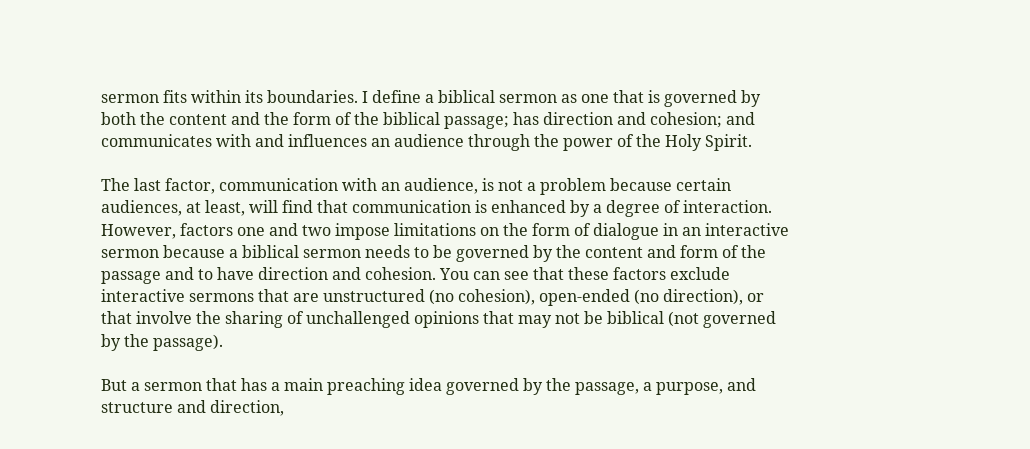sermon fits within its boundaries. I define a biblical sermon as one that is governed by both the content and the form of the biblical passage; has direction and cohesion; and communicates with and influences an audience through the power of the Holy Spirit.

The last factor, communication with an audience, is not a problem because certain audiences, at least, will find that communication is enhanced by a degree of interaction. However, factors one and two impose limitations on the form of dialogue in an interactive sermon because a biblical sermon needs to be governed by the content and form of the passage and to have direction and cohesion. You can see that these factors exclude interactive sermons that are unstructured (no cohesion), open-ended (no direction), or that involve the sharing of unchallenged opinions that may not be biblical (not governed by the passage).

But a sermon that has a main preaching idea governed by the passage, a purpose, and structure and direction,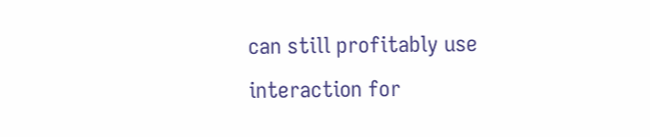can still profitably use interaction for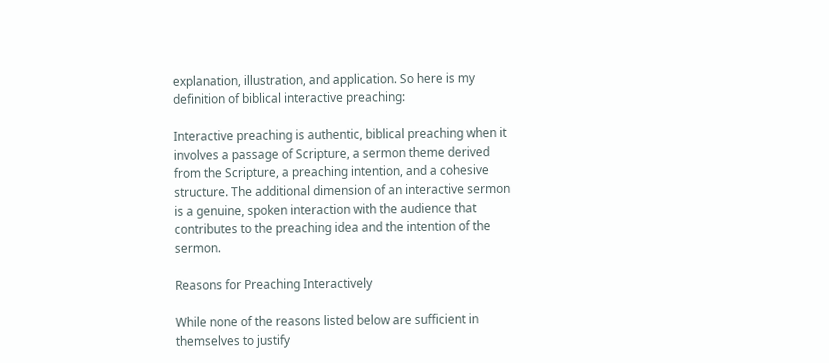explanation, illustration, and application. So here is my definition of biblical interactive preaching:

Interactive preaching is authentic, biblical preaching when it involves a passage of Scripture, a sermon theme derived from the Scripture, a preaching intention, and a cohesive structure. The additional dimension of an interactive sermon is a genuine, spoken interaction with the audience that contributes to the preaching idea and the intention of the sermon.

Reasons for Preaching Interactively

While none of the reasons listed below are sufficient in themselves to justify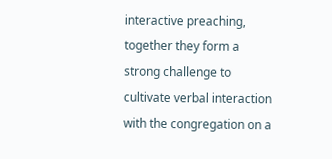interactive preaching, together they form a strong challenge to cultivate verbal interaction with the congregation on a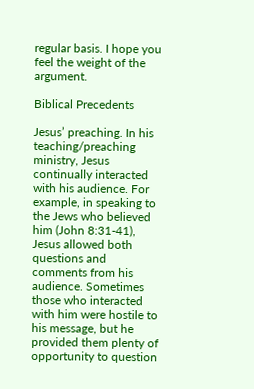regular basis. I hope you feel the weight of the argument.

Biblical Precedents

Jesus’ preaching. In his teaching/preaching ministry, Jesus continually interacted with his audience. For example, in speaking to the Jews who believed him (John 8:31-41), Jesus allowed both questions and comments from his audience. Sometimes those who interacted with him were hostile to his message, but he provided them plenty of opportunity to question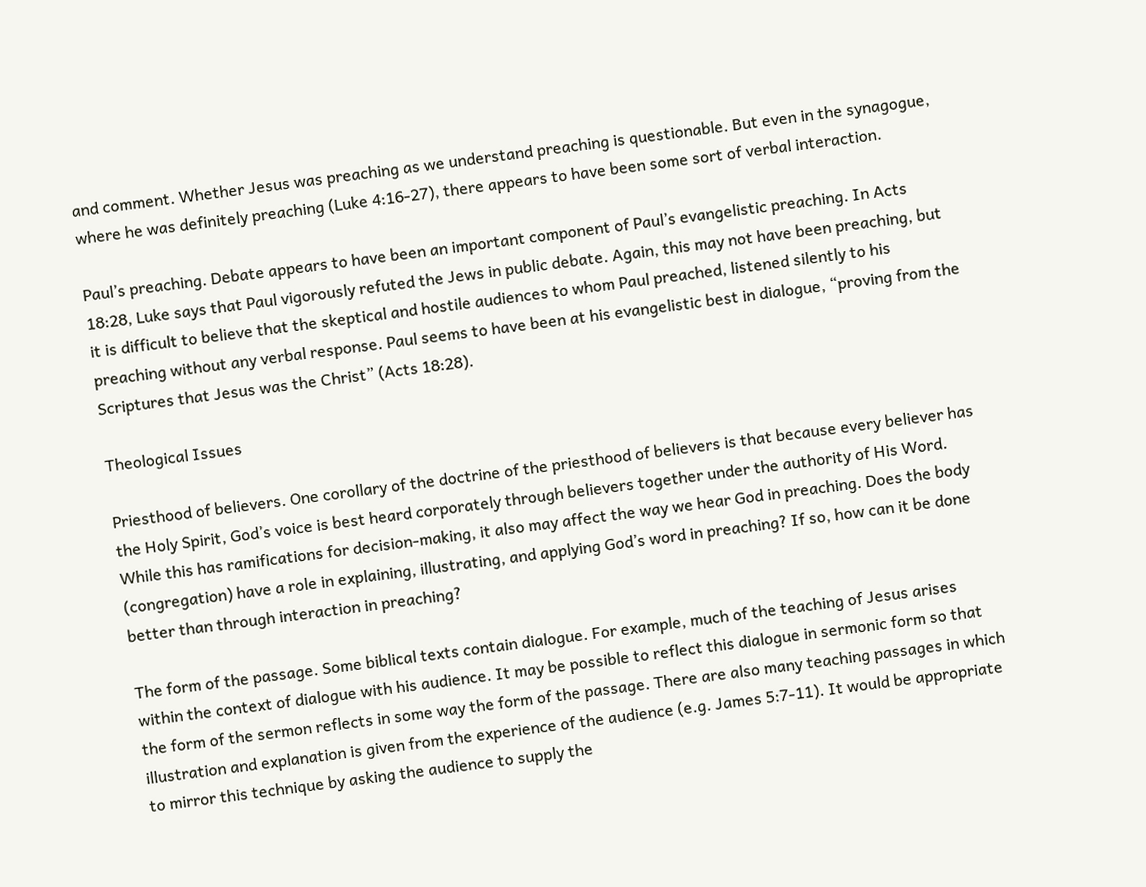and comment. Whether Jesus was preaching as we understand preaching is questionable. But even in the synagogue, where he was definitely preaching (Luke 4:16-27), there appears to have been some sort of verbal interaction.

Paul’s preaching. Debate appears to have been an important component of Paul’s evangelistic preaching. In Acts 18:28, Luke says that Paul vigorously refuted the Jews in public debate. Again, this may not have been preaching, but it is difficult to believe that the skeptical and hostile audiences to whom Paul preached, listened silently to his preaching without any verbal response. Paul seems to have been at his evangelistic best in dialogue, “proving from the Scriptures that Jesus was the Christ” (Acts 18:28).

Theological Issues

Priesthood of believers. One corollary of the doctrine of the priesthood of believers is that because every believer has the Holy Spirit, God’s voice is best heard corporately through believers together under the authority of His Word. While this has ramifications for decision-making, it also may affect the way we hear God in preaching. Does the body (congregation) have a role in explaining, illustrating, and applying God’s word in preaching? If so, how can it be done better than through interaction in preaching?

The form of the passage. Some biblical texts contain dialogue. For example, much of the teaching of Jesus arises within the context of dialogue with his audience. It may be possible to reflect this dialogue in sermonic form so that the form of the sermon reflects in some way the form of the passage. There are also many teaching passages in which illustration and explanation is given from the experience of the audience (e.g. James 5:7-11). It would be appropriate to mirror this technique by asking the audience to supply the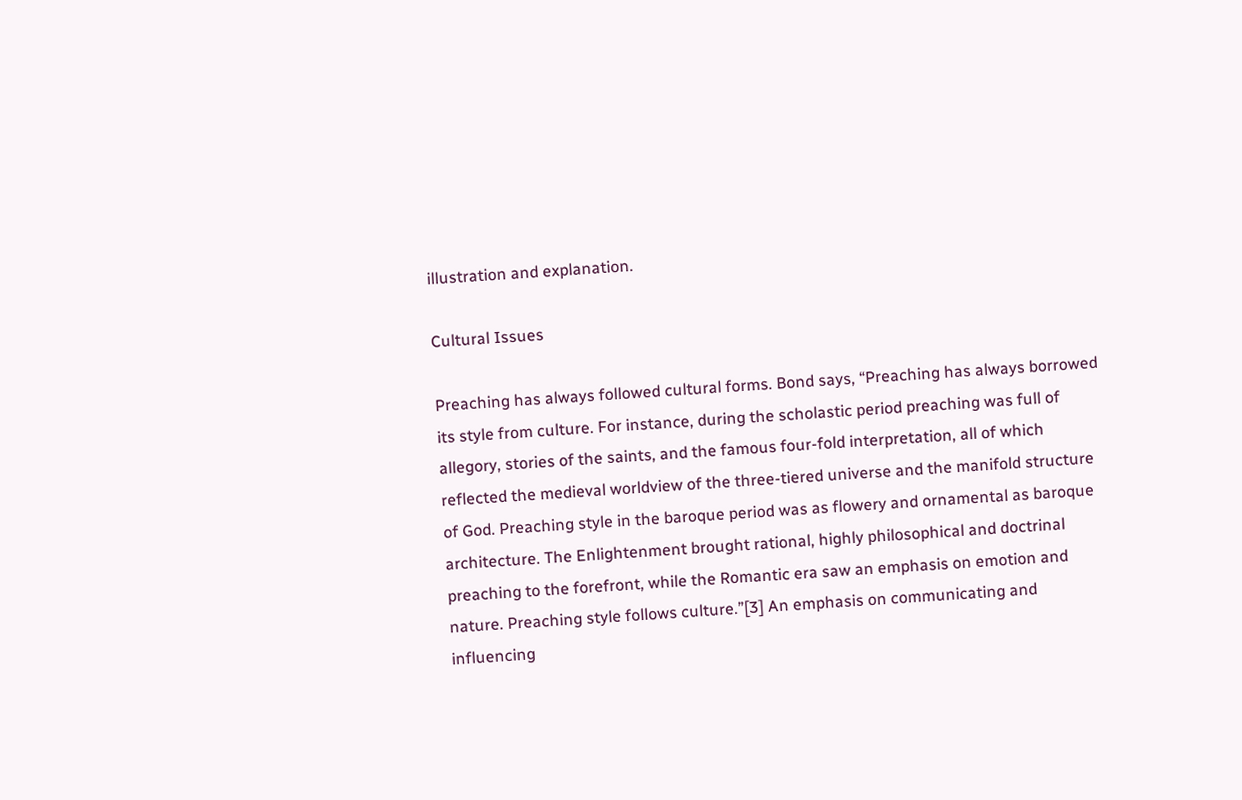illustration and explanation.

Cultural Issues

Preaching has always followed cultural forms. Bond says, “Preaching has always borrowed its style from culture. For instance, during the scholastic period preaching was full of allegory, stories of the saints, and the famous four-fold interpretation, all of which reflected the medieval worldview of the three-tiered universe and the manifold structure of God. Preaching style in the baroque period was as flowery and ornamental as baroque architecture. The Enlightenment brought rational, highly philosophical and doctrinal preaching to the forefront, while the Romantic era saw an emphasis on emotion and nature. Preaching style follows culture.”[3] An emphasis on communicating and influencing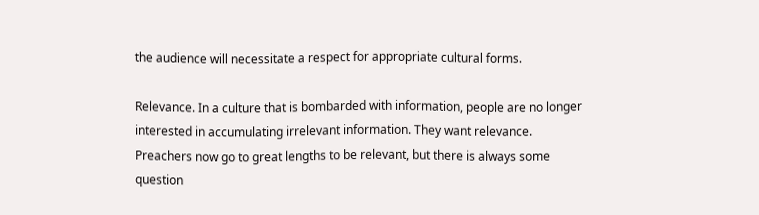the audience will necessitate a respect for appropriate cultural forms.

Relevance. In a culture that is bombarded with information, people are no longer interested in accumulating irrelevant information. They want relevance. Preachers now go to great lengths to be relevant, but there is always some question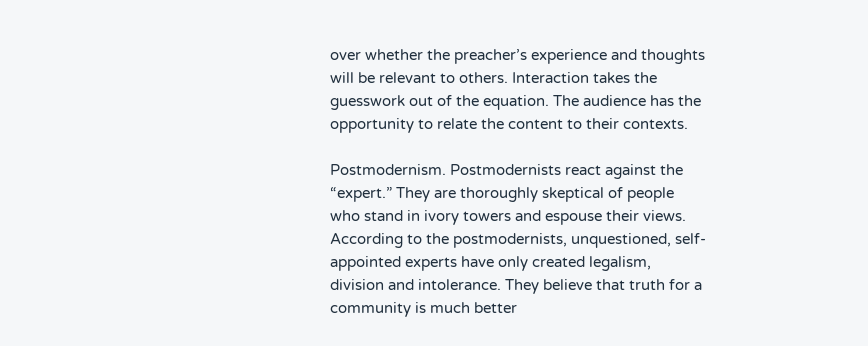over whether the preacher’s experience and thoughts will be relevant to others. Interaction takes the guesswork out of the equation. The audience has the opportunity to relate the content to their contexts.

Postmodernism. Postmodernists react against the “expert.” They are thoroughly skeptical of people who stand in ivory towers and espouse their views. According to the postmodernists, unquestioned, self-appointed experts have only created legalism, division and intolerance. They believe that truth for a community is much better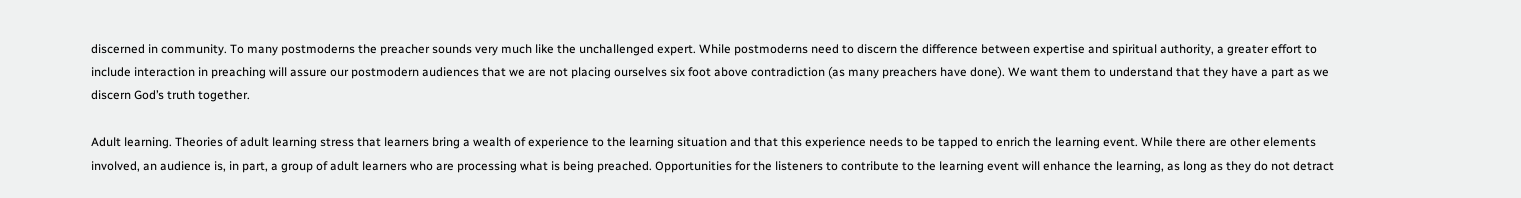discerned in community. To many postmoderns the preacher sounds very much like the unchallenged expert. While postmoderns need to discern the difference between expertise and spiritual authority, a greater effort to include interaction in preaching will assure our postmodern audiences that we are not placing ourselves six foot above contradiction (as many preachers have done). We want them to understand that they have a part as we discern God’s truth together.

Adult learning. Theories of adult learning stress that learners bring a wealth of experience to the learning situation and that this experience needs to be tapped to enrich the learning event. While there are other elements involved, an audience is, in part, a group of adult learners who are processing what is being preached. Opportunities for the listeners to contribute to the learning event will enhance the learning, as long as they do not detract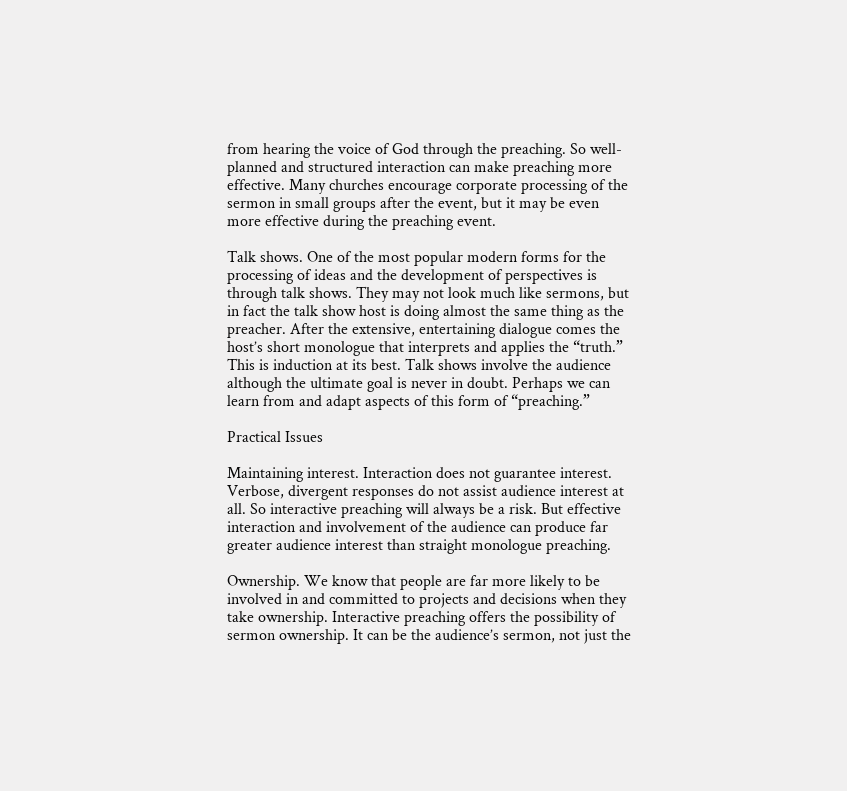from hearing the voice of God through the preaching. So well-planned and structured interaction can make preaching more effective. Many churches encourage corporate processing of the sermon in small groups after the event, but it may be even more effective during the preaching event.

Talk shows. One of the most popular modern forms for the processing of ideas and the development of perspectives is through talk shows. They may not look much like sermons, but in fact the talk show host is doing almost the same thing as the preacher. After the extensive, entertaining dialogue comes the host’s short monologue that interprets and applies the “truth.” This is induction at its best. Talk shows involve the audience although the ultimate goal is never in doubt. Perhaps we can learn from and adapt aspects of this form of “preaching.”

Practical Issues

Maintaining interest. Interaction does not guarantee interest. Verbose, divergent responses do not assist audience interest at all. So interactive preaching will always be a risk. But effective interaction and involvement of the audience can produce far greater audience interest than straight monologue preaching.

Ownership. We know that people are far more likely to be involved in and committed to projects and decisions when they take ownership. Interactive preaching offers the possibility of sermon ownership. It can be the audience’s sermon, not just the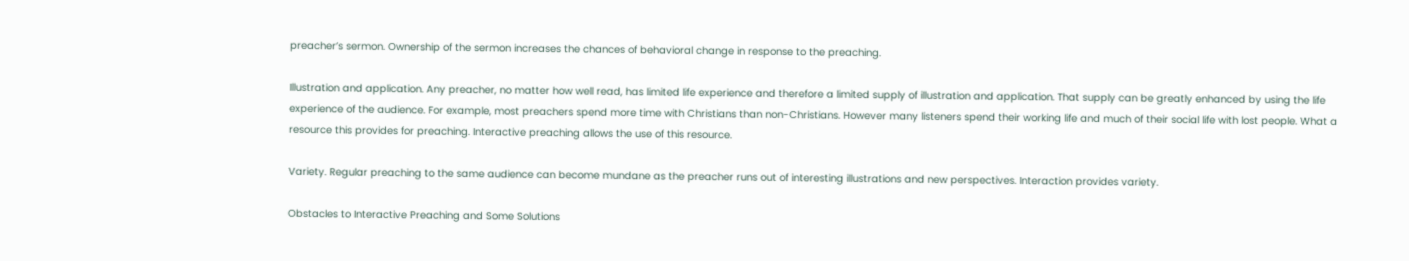preacher’s sermon. Ownership of the sermon increases the chances of behavioral change in response to the preaching.

Illustration and application. Any preacher, no matter how well read, has limited life experience and therefore a limited supply of illustration and application. That supply can be greatly enhanced by using the life experience of the audience. For example, most preachers spend more time with Christians than non-Christians. However many listeners spend their working life and much of their social life with lost people. What a resource this provides for preaching. Interactive preaching allows the use of this resource.

Variety. Regular preaching to the same audience can become mundane as the preacher runs out of interesting illustrations and new perspectives. Interaction provides variety.

Obstacles to Interactive Preaching and Some Solutions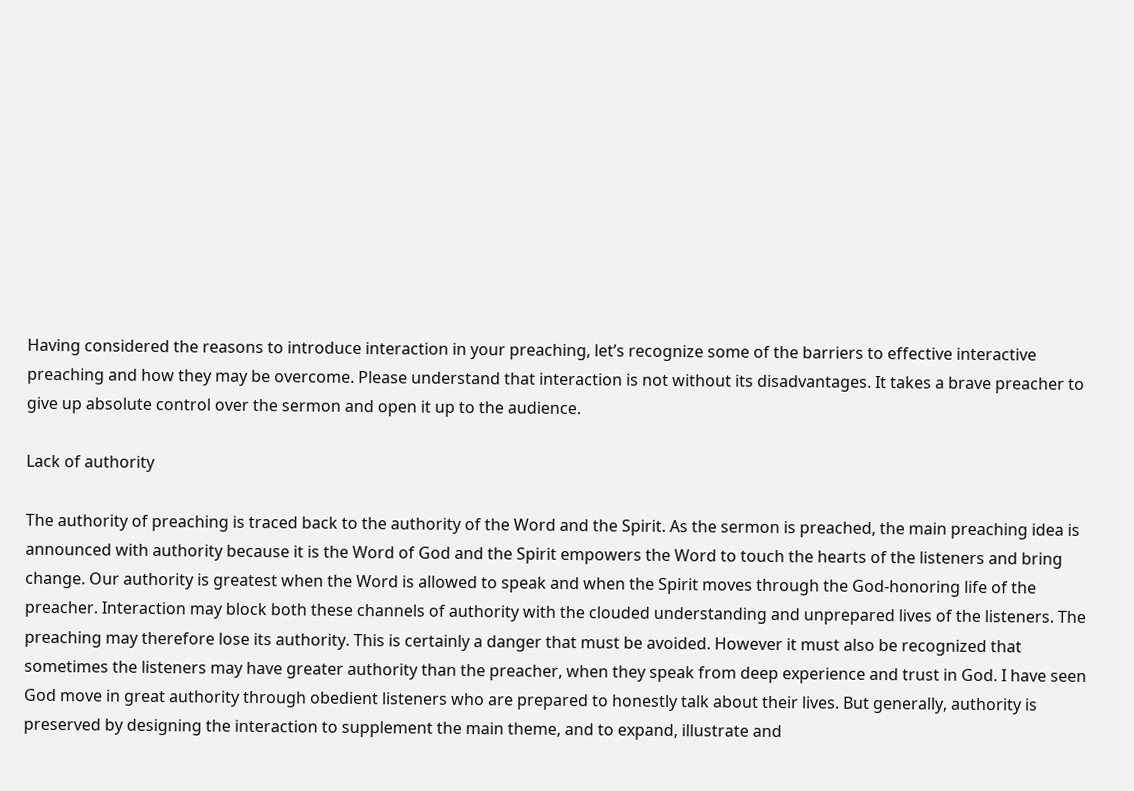Having considered the reasons to introduce interaction in your preaching, let’s recognize some of the barriers to effective interactive preaching and how they may be overcome. Please understand that interaction is not without its disadvantages. It takes a brave preacher to give up absolute control over the sermon and open it up to the audience.

Lack of authority

The authority of preaching is traced back to the authority of the Word and the Spirit. As the sermon is preached, the main preaching idea is announced with authority because it is the Word of God and the Spirit empowers the Word to touch the hearts of the listeners and bring change. Our authority is greatest when the Word is allowed to speak and when the Spirit moves through the God-honoring life of the preacher. Interaction may block both these channels of authority with the clouded understanding and unprepared lives of the listeners. The preaching may therefore lose its authority. This is certainly a danger that must be avoided. However it must also be recognized that sometimes the listeners may have greater authority than the preacher, when they speak from deep experience and trust in God. I have seen God move in great authority through obedient listeners who are prepared to honestly talk about their lives. But generally, authority is preserved by designing the interaction to supplement the main theme, and to expand, illustrate and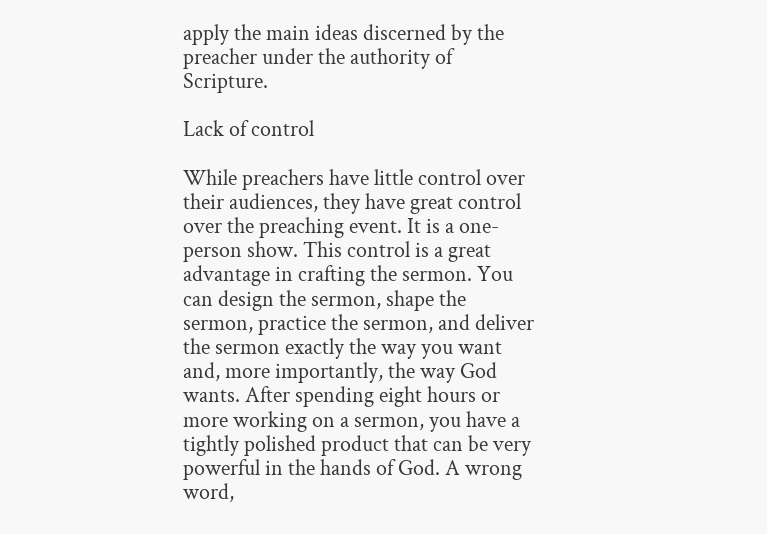apply the main ideas discerned by the preacher under the authority of Scripture.

Lack of control

While preachers have little control over their audiences, they have great control over the preaching event. It is a one-person show. This control is a great advantage in crafting the sermon. You can design the sermon, shape the sermon, practice the sermon, and deliver the sermon exactly the way you want and, more importantly, the way God wants. After spending eight hours or more working on a sermon, you have a tightly polished product that can be very powerful in the hands of God. A wrong word,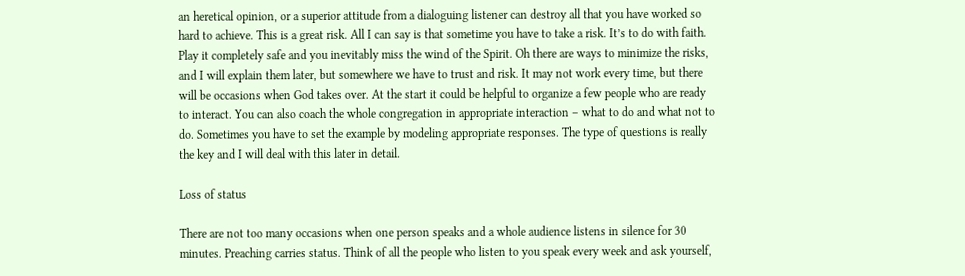an heretical opinion, or a superior attitude from a dialoguing listener can destroy all that you have worked so hard to achieve. This is a great risk. All I can say is that sometime you have to take a risk. It’s to do with faith. Play it completely safe and you inevitably miss the wind of the Spirit. Oh there are ways to minimize the risks, and I will explain them later, but somewhere we have to trust and risk. It may not work every time, but there will be occasions when God takes over. At the start it could be helpful to organize a few people who are ready to interact. You can also coach the whole congregation in appropriate interaction – what to do and what not to do. Sometimes you have to set the example by modeling appropriate responses. The type of questions is really the key and I will deal with this later in detail.

Loss of status

There are not too many occasions when one person speaks and a whole audience listens in silence for 30 minutes. Preaching carries status. Think of all the people who listen to you speak every week and ask yourself,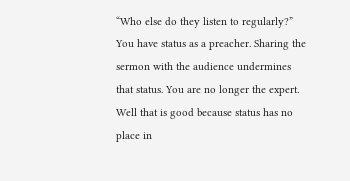“Who else do they listen to regularly?” You have status as a preacher. Sharing the sermon with the audience undermines that status. You are no longer the expert. Well that is good because status has no place in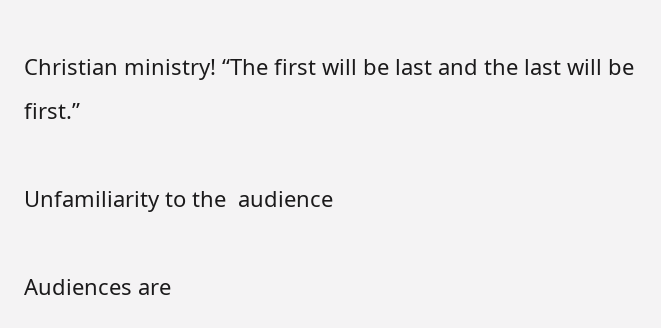Christian ministry! “The first will be last and the last will be first.”

Unfamiliarity to the  audience

Audiences are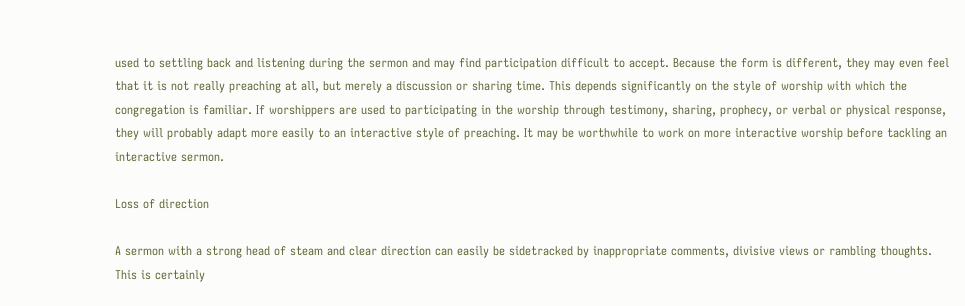used to settling back and listening during the sermon and may find participation difficult to accept. Because the form is different, they may even feel that it is not really preaching at all, but merely a discussion or sharing time. This depends significantly on the style of worship with which the congregation is familiar. If worshippers are used to participating in the worship through testimony, sharing, prophecy, or verbal or physical response, they will probably adapt more easily to an interactive style of preaching. It may be worthwhile to work on more interactive worship before tackling an interactive sermon.

Loss of direction

A sermon with a strong head of steam and clear direction can easily be sidetracked by inappropriate comments, divisive views or rambling thoughts. This is certainly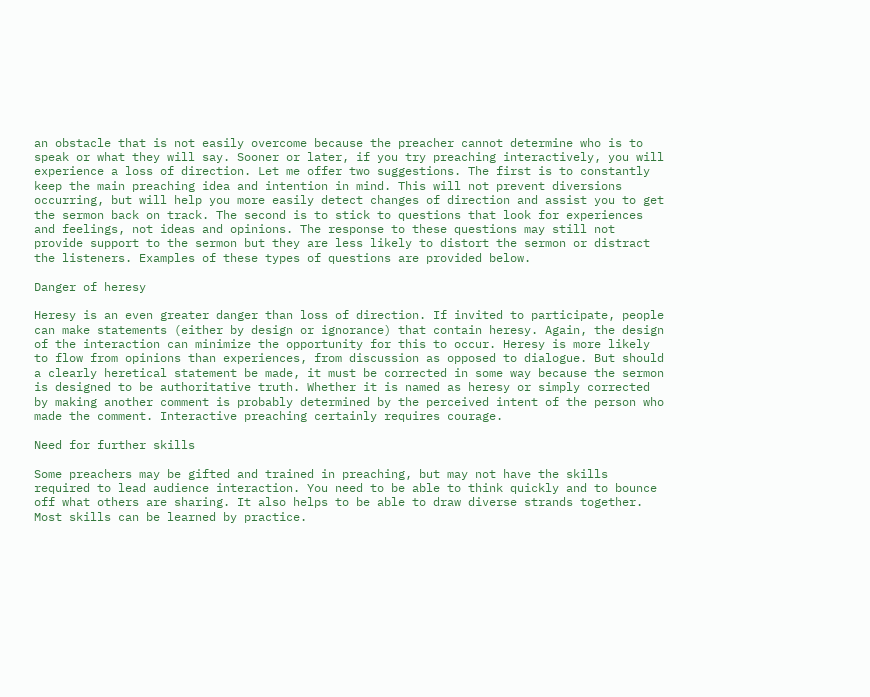an obstacle that is not easily overcome because the preacher cannot determine who is to speak or what they will say. Sooner or later, if you try preaching interactively, you will experience a loss of direction. Let me offer two suggestions. The first is to constantly keep the main preaching idea and intention in mind. This will not prevent diversions occurring, but will help you more easily detect changes of direction and assist you to get the sermon back on track. The second is to stick to questions that look for experiences and feelings, not ideas and opinions. The response to these questions may still not provide support to the sermon but they are less likely to distort the sermon or distract the listeners. Examples of these types of questions are provided below.

Danger of heresy

Heresy is an even greater danger than loss of direction. If invited to participate, people can make statements (either by design or ignorance) that contain heresy. Again, the design of the interaction can minimize the opportunity for this to occur. Heresy is more likely to flow from opinions than experiences, from discussion as opposed to dialogue. But should a clearly heretical statement be made, it must be corrected in some way because the sermon is designed to be authoritative truth. Whether it is named as heresy or simply corrected by making another comment is probably determined by the perceived intent of the person who made the comment. Interactive preaching certainly requires courage.

Need for further skills

Some preachers may be gifted and trained in preaching, but may not have the skills required to lead audience interaction. You need to be able to think quickly and to bounce off what others are sharing. It also helps to be able to draw diverse strands together. Most skills can be learned by practice.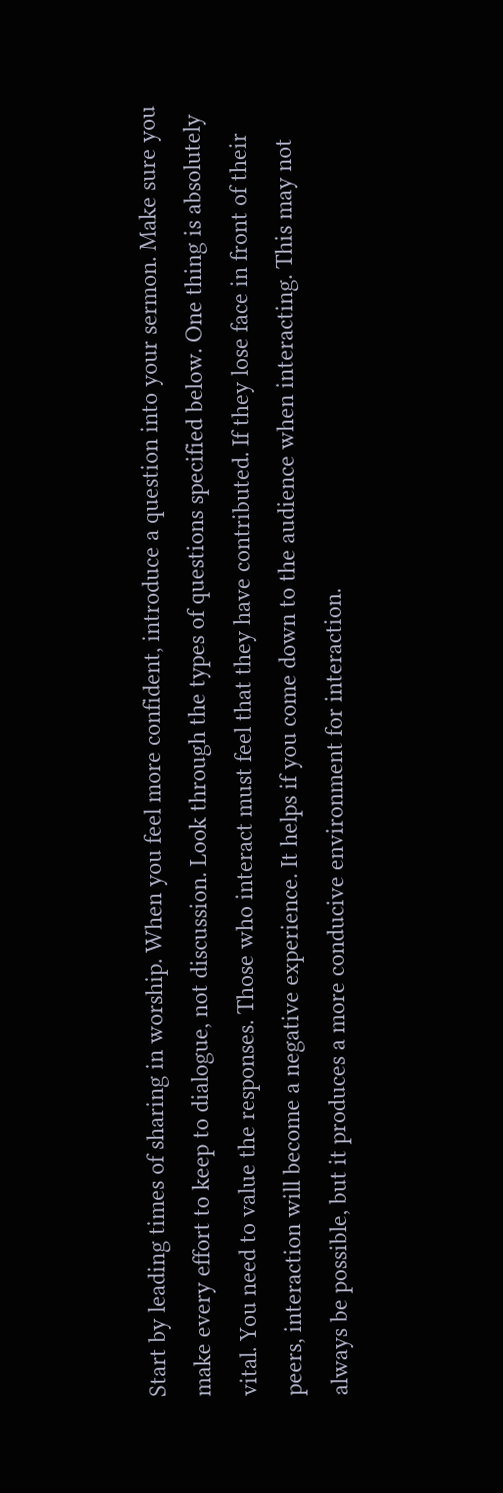Start by leading times of sharing in worship. When you feel more confident, introduce a question into your sermon. Make sure you make every effort to keep to dialogue, not discussion. Look through the types of questions specified below. One thing is absolutely vital. You need to value the responses. Those who interact must feel that they have contributed. If they lose face in front of their peers, interaction will become a negative experience. It helps if you come down to the audience when interacting. This may not always be possible, but it produces a more conducive environment for interaction.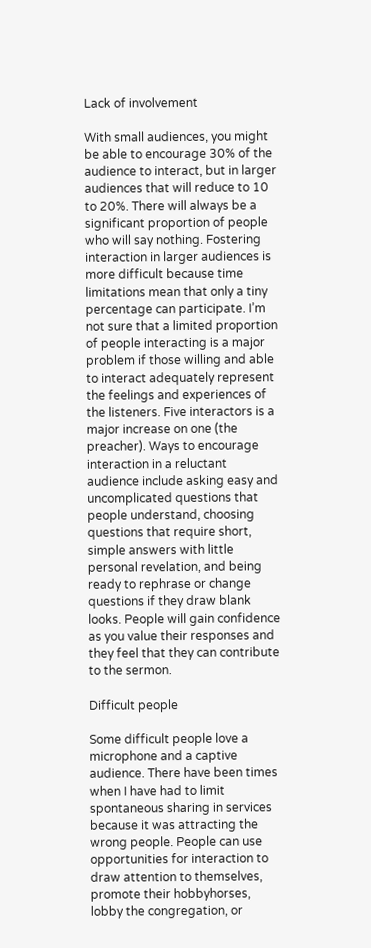Lack of involvement

With small audiences, you might be able to encourage 30% of the audience to interact, but in larger audiences that will reduce to 10 to 20%. There will always be a significant proportion of people who will say nothing. Fostering interaction in larger audiences is more difficult because time limitations mean that only a tiny percentage can participate. I’m not sure that a limited proportion of people interacting is a major problem if those willing and able to interact adequately represent the feelings and experiences of the listeners. Five interactors is a major increase on one (the preacher). Ways to encourage interaction in a reluctant audience include asking easy and uncomplicated questions that people understand, choosing questions that require short, simple answers with little personal revelation, and being ready to rephrase or change questions if they draw blank looks. People will gain confidence as you value their responses and they feel that they can contribute to the sermon.

Difficult people

Some difficult people love a microphone and a captive audience. There have been times when I have had to limit spontaneous sharing in services because it was attracting the wrong people. People can use opportunities for interaction to draw attention to themselves, promote their hobbyhorses, lobby the congregation, or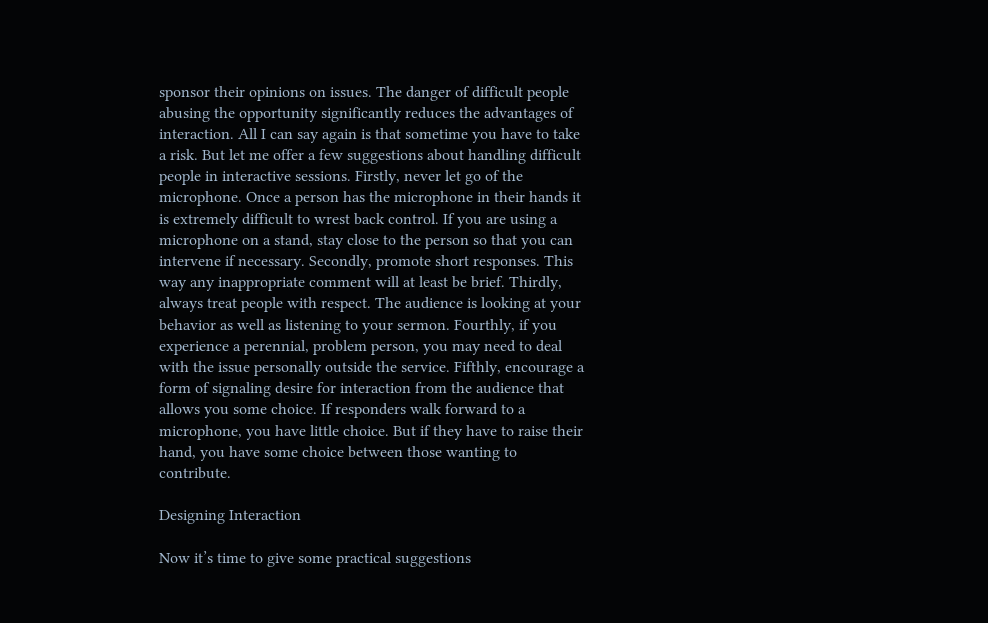sponsor their opinions on issues. The danger of difficult people abusing the opportunity significantly reduces the advantages of interaction. All I can say again is that sometime you have to take a risk. But let me offer a few suggestions about handling difficult people in interactive sessions. Firstly, never let go of the microphone. Once a person has the microphone in their hands it is extremely difficult to wrest back control. If you are using a microphone on a stand, stay close to the person so that you can intervene if necessary. Secondly, promote short responses. This way any inappropriate comment will at least be brief. Thirdly, always treat people with respect. The audience is looking at your behavior as well as listening to your sermon. Fourthly, if you experience a perennial, problem person, you may need to deal with the issue personally outside the service. Fifthly, encourage a form of signaling desire for interaction from the audience that allows you some choice. If responders walk forward to a microphone, you have little choice. But if they have to raise their hand, you have some choice between those wanting to contribute.

Designing Interaction

Now it’s time to give some practical suggestions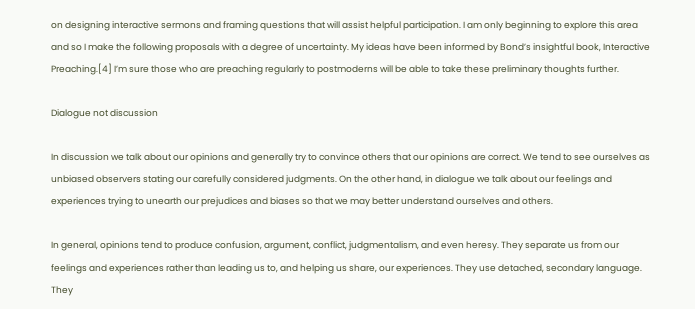on designing interactive sermons and framing questions that will assist helpful participation. I am only beginning to explore this area and so I make the following proposals with a degree of uncertainty. My ideas have been informed by Bond’s insightful book, Interactive Preaching.[4] I’m sure those who are preaching regularly to postmoderns will be able to take these preliminary thoughts further.

Dialogue not discussion

In discussion we talk about our opinions and generally try to convince others that our opinions are correct. We tend to see ourselves as unbiased observers stating our carefully considered judgments. On the other hand, in dialogue we talk about our feelings and experiences trying to unearth our prejudices and biases so that we may better understand ourselves and others.

In general, opinions tend to produce confusion, argument, conflict, judgmentalism, and even heresy. They separate us from our feelings and experiences rather than leading us to, and helping us share, our experiences. They use detached, secondary language. They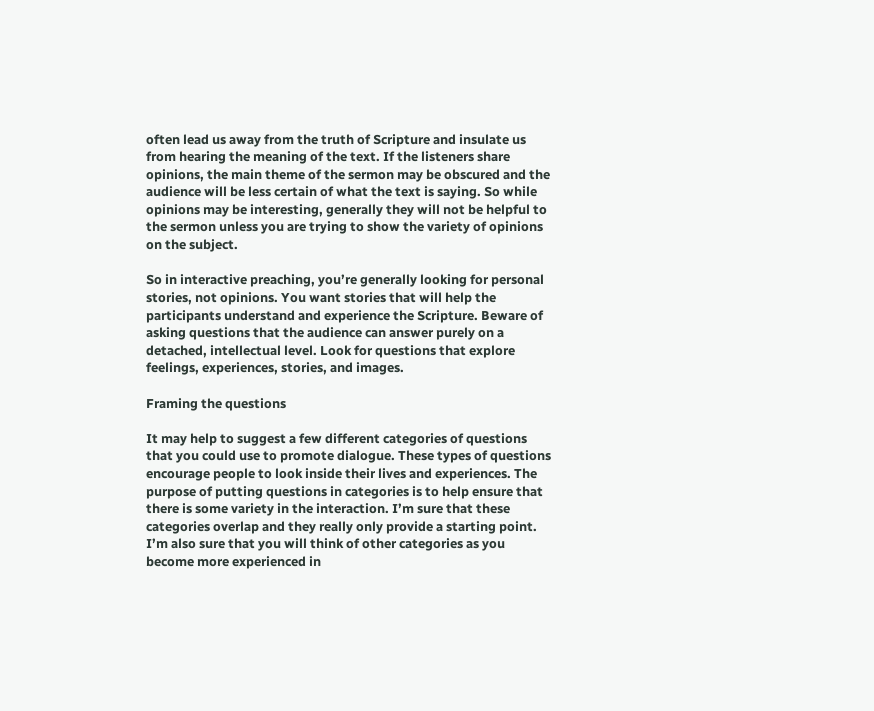often lead us away from the truth of Scripture and insulate us from hearing the meaning of the text. If the listeners share opinions, the main theme of the sermon may be obscured and the audience will be less certain of what the text is saying. So while opinions may be interesting, generally they will not be helpful to the sermon unless you are trying to show the variety of opinions on the subject.

So in interactive preaching, you’re generally looking for personal stories, not opinions. You want stories that will help the participants understand and experience the Scripture. Beware of asking questions that the audience can answer purely on a detached, intellectual level. Look for questions that explore feelings, experiences, stories, and images.

Framing the questions

It may help to suggest a few different categories of questions that you could use to promote dialogue. These types of questions encourage people to look inside their lives and experiences. The purpose of putting questions in categories is to help ensure that there is some variety in the interaction. I’m sure that these categories overlap and they really only provide a starting point. I’m also sure that you will think of other categories as you become more experienced in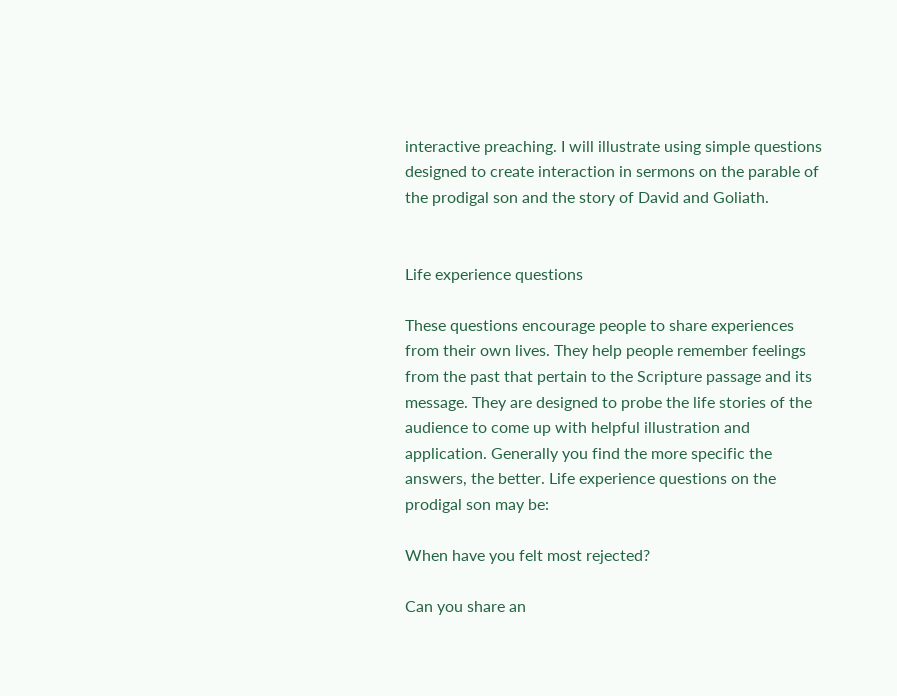interactive preaching. I will illustrate using simple questions designed to create interaction in sermons on the parable of the prodigal son and the story of David and Goliath.


Life experience questions

These questions encourage people to share experiences from their own lives. They help people remember feelings from the past that pertain to the Scripture passage and its message. They are designed to probe the life stories of the audience to come up with helpful illustration and application. Generally you find the more specific the answers, the better. Life experience questions on the prodigal son may be:

When have you felt most rejected?

Can you share an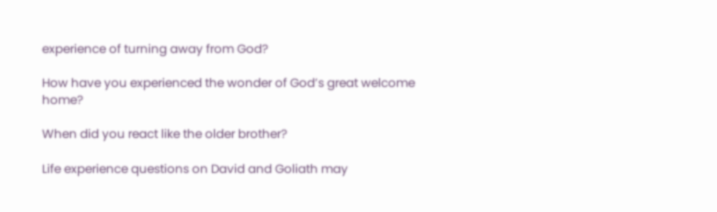experience of turning away from God?

How have you experienced the wonder of God’s great welcome home?

When did you react like the older brother?

Life experience questions on David and Goliath may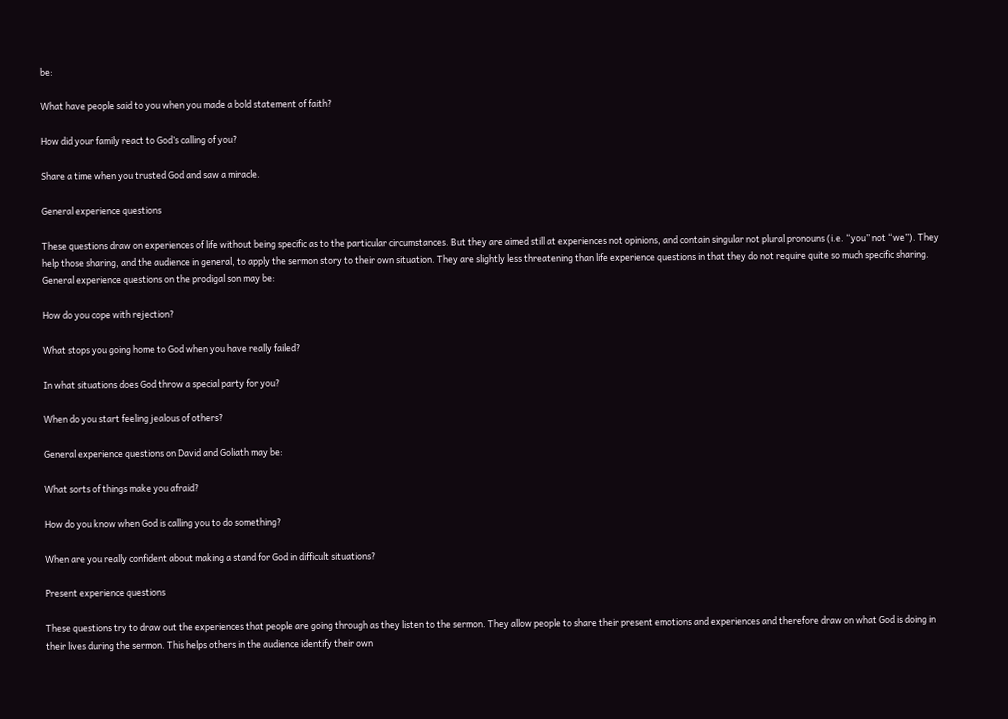be:

What have people said to you when you made a bold statement of faith?

How did your family react to God’s calling of you?

Share a time when you trusted God and saw a miracle.

General experience questions

These questions draw on experiences of life without being specific as to the particular circumstances. But they are aimed still at experiences not opinions, and contain singular not plural pronouns (i.e. “you” not “we”). They help those sharing, and the audience in general, to apply the sermon story to their own situation. They are slightly less threatening than life experience questions in that they do not require quite so much specific sharing. General experience questions on the prodigal son may be:

How do you cope with rejection?

What stops you going home to God when you have really failed?

In what situations does God throw a special party for you?

When do you start feeling jealous of others?

General experience questions on David and Goliath may be:

What sorts of things make you afraid?

How do you know when God is calling you to do something?

When are you really confident about making a stand for God in difficult situations?

Present experience questions

These questions try to draw out the experiences that people are going through as they listen to the sermon. They allow people to share their present emotions and experiences and therefore draw on what God is doing in their lives during the sermon. This helps others in the audience identify their own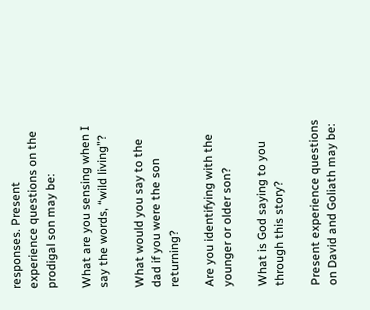responses. Present experience questions on the prodigal son may be:

What are you sensing when I say the words, “wild living”?

What would you say to the dad if you were the son returning?

Are you identifying with the younger or older son?

What is God saying to you through this story?

Present experience questions on David and Goliath may be: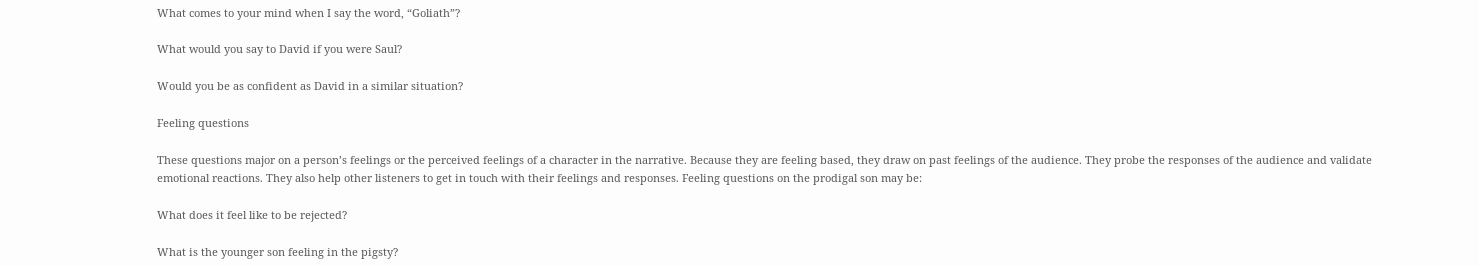What comes to your mind when I say the word, “Goliath”?

What would you say to David if you were Saul?

Would you be as confident as David in a similar situation?

Feeling questions

These questions major on a person’s feelings or the perceived feelings of a character in the narrative. Because they are feeling based, they draw on past feelings of the audience. They probe the responses of the audience and validate emotional reactions. They also help other listeners to get in touch with their feelings and responses. Feeling questions on the prodigal son may be:

What does it feel like to be rejected?

What is the younger son feeling in the pigsty?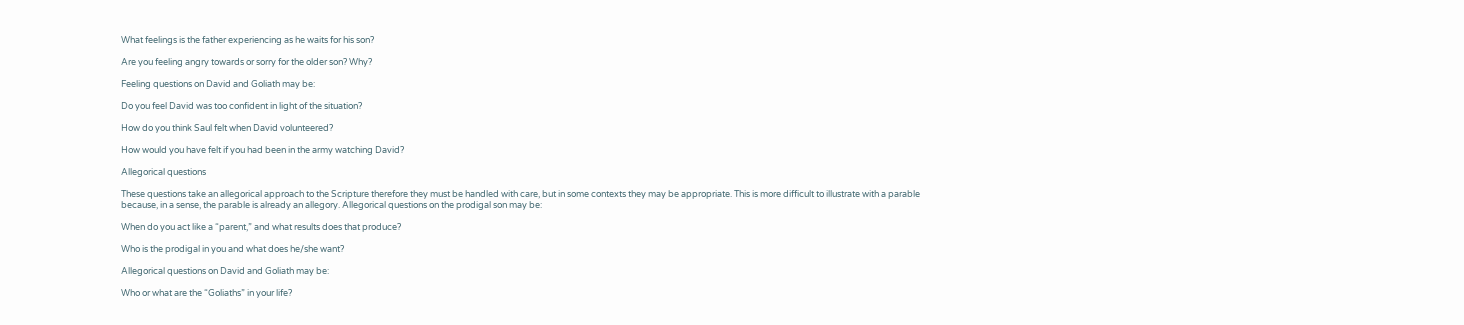What feelings is the father experiencing as he waits for his son?

Are you feeling angry towards or sorry for the older son? Why?

Feeling questions on David and Goliath may be:

Do you feel David was too confident in light of the situation?

How do you think Saul felt when David volunteered?

How would you have felt if you had been in the army watching David?

Allegorical questions

These questions take an allegorical approach to the Scripture therefore they must be handled with care, but in some contexts they may be appropriate. This is more difficult to illustrate with a parable because, in a sense, the parable is already an allegory. Allegorical questions on the prodigal son may be:

When do you act like a “parent,” and what results does that produce?

Who is the prodigal in you and what does he/she want?

Allegorical questions on David and Goliath may be:

Who or what are the “Goliaths” in your life?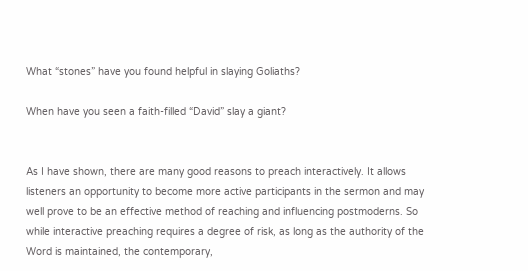What “stones” have you found helpful in slaying Goliaths?

When have you seen a faith-filled “David” slay a giant?


As I have shown, there are many good reasons to preach interactively. It allows listeners an opportunity to become more active participants in the sermon and may well prove to be an effective method of reaching and influencing postmoderns. So while interactive preaching requires a degree of risk, as long as the authority of the Word is maintained, the contemporary,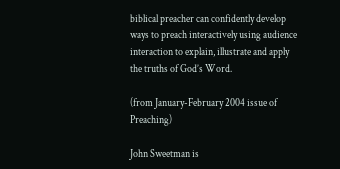biblical preacher can confidently develop ways to preach interactively using audience interaction to explain, illustrate and apply the truths of God’s Word.

(from January-February 2004 issue of Preaching)

John Sweetman is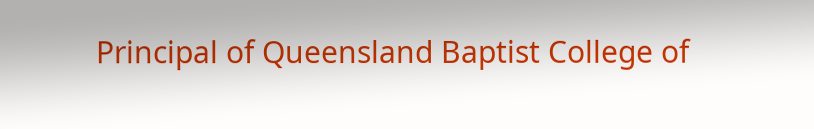Principal of Queensland Baptist College of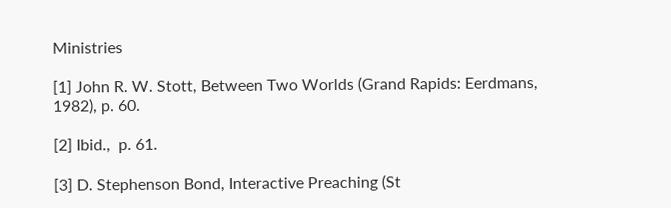Ministries

[1] John R. W. Stott, Between Two Worlds (Grand Rapids: Eerdmans, 1982), p. 60.

[2] Ibid.,  p. 61.

[3] D. Stephenson Bond, Interactive Preaching (St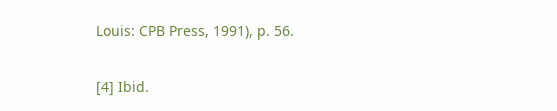Louis: CPB Press, 1991), p. 56.

[4] Ibid.